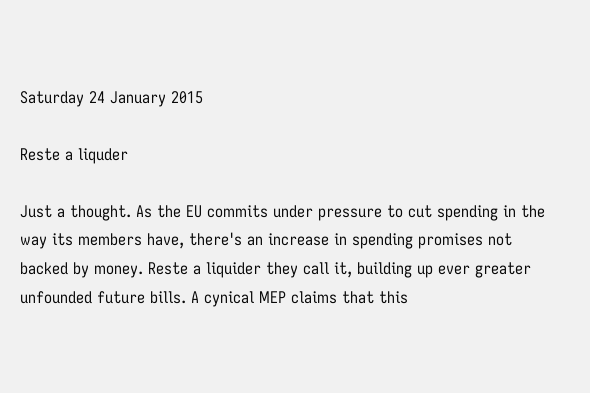Saturday 24 January 2015

Reste a liquder

Just a thought. As the EU commits under pressure to cut spending in the way its members have, there's an increase in spending promises not backed by money. Reste a liquider they call it, building up ever greater unfounded future bills. A cynical MEP claims that this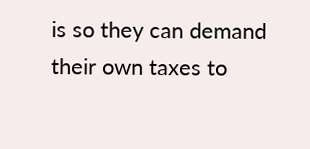is so they can demand their own taxes to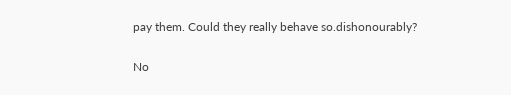pay them. Could they really behave so.dishonourably?

No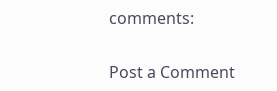comments:

Post a Comment